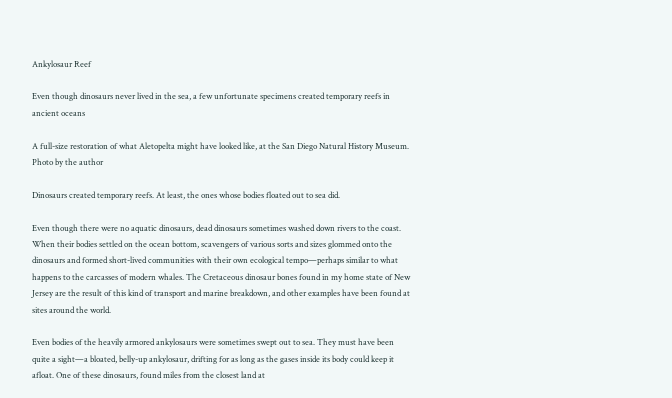Ankylosaur Reef

Even though dinosaurs never lived in the sea, a few unfortunate specimens created temporary reefs in ancient oceans

A full-size restoration of what Aletopelta might have looked like, at the San Diego Natural History Museum. Photo by the author

Dinosaurs created temporary reefs. At least, the ones whose bodies floated out to sea did.

Even though there were no aquatic dinosaurs, dead dinosaurs sometimes washed down rivers to the coast. When their bodies settled on the ocean bottom, scavengers of various sorts and sizes glommed onto the dinosaurs and formed short-lived communities with their own ecological tempo—perhaps similar to what happens to the carcasses of modern whales. The Cretaceous dinosaur bones found in my home state of New Jersey are the result of this kind of transport and marine breakdown, and other examples have been found at sites around the world.

Even bodies of the heavily armored ankylosaurs were sometimes swept out to sea. They must have been quite a sight—a bloated, belly-up ankylosaur, drifting for as long as the gases inside its body could keep it afloat. One of these dinosaurs, found miles from the closest land at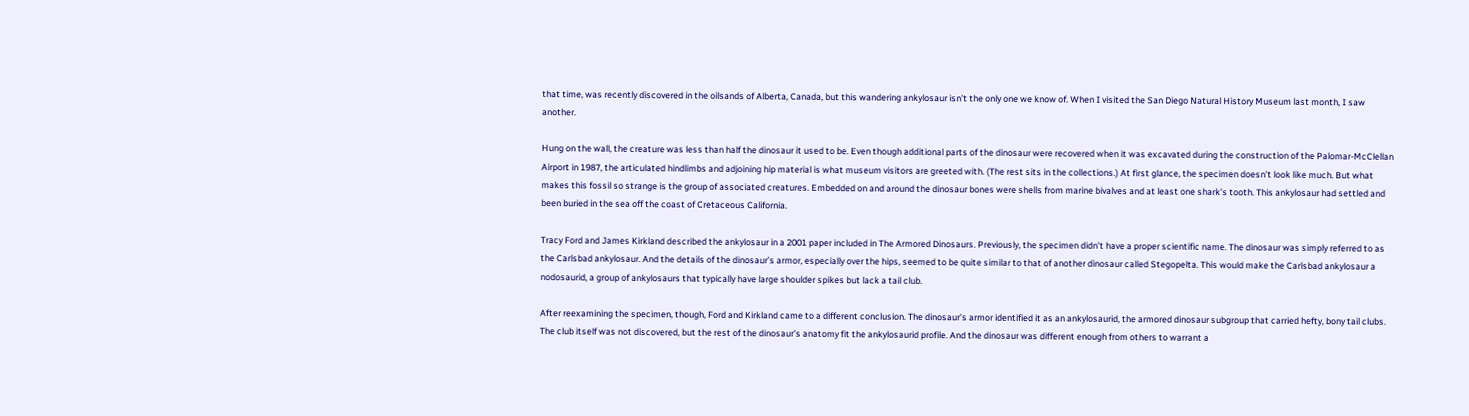that time, was recently discovered in the oilsands of Alberta, Canada, but this wandering ankylosaur isn’t the only one we know of. When I visited the San Diego Natural History Museum last month, I saw another.

Hung on the wall, the creature was less than half the dinosaur it used to be. Even though additional parts of the dinosaur were recovered when it was excavated during the construction of the Palomar-McClellan Airport in 1987, the articulated hindlimbs and adjoining hip material is what museum visitors are greeted with. (The rest sits in the collections.) At first glance, the specimen doesn’t look like much. But what makes this fossil so strange is the group of associated creatures. Embedded on and around the dinosaur bones were shells from marine bivalves and at least one shark’s tooth. This ankylosaur had settled and been buried in the sea off the coast of Cretaceous California.

Tracy Ford and James Kirkland described the ankylosaur in a 2001 paper included in The Armored Dinosaurs. Previously, the specimen didn’t have a proper scientific name. The dinosaur was simply referred to as the Carlsbad ankylosaur. And the details of the dinosaur’s armor, especially over the hips, seemed to be quite similar to that of another dinosaur called Stegopelta. This would make the Carlsbad ankylosaur a nodosaurid, a group of ankylosaurs that typically have large shoulder spikes but lack a tail club.

After reexamining the specimen, though, Ford and Kirkland came to a different conclusion. The dinosaur’s armor identified it as an ankylosaurid, the armored dinosaur subgroup that carried hefty, bony tail clubs. The club itself was not discovered, but the rest of the dinosaur’s anatomy fit the ankylosaurid profile. And the dinosaur was different enough from others to warrant a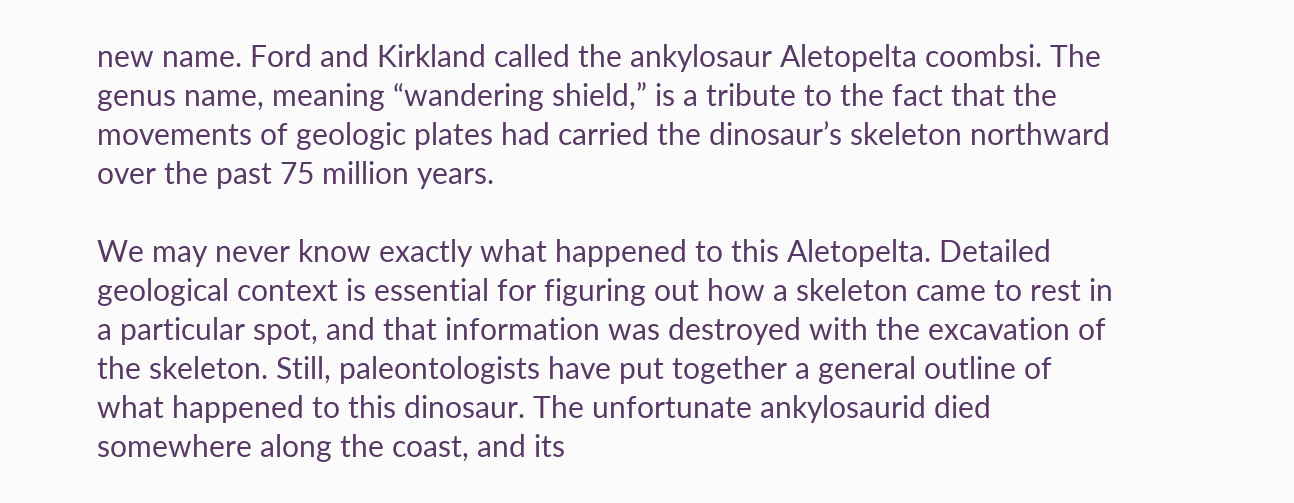new name. Ford and Kirkland called the ankylosaur Aletopelta coombsi. The genus name, meaning “wandering shield,” is a tribute to the fact that the movements of geologic plates had carried the dinosaur’s skeleton northward over the past 75 million years.

We may never know exactly what happened to this Aletopelta. Detailed geological context is essential for figuring out how a skeleton came to rest in a particular spot, and that information was destroyed with the excavation of the skeleton. Still, paleontologists have put together a general outline of what happened to this dinosaur. The unfortunate ankylosaurid died somewhere along the coast, and its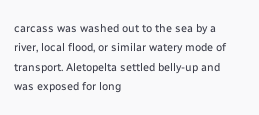carcass was washed out to the sea by a river, local flood, or similar watery mode of transport. Aletopelta settled belly-up and was exposed for long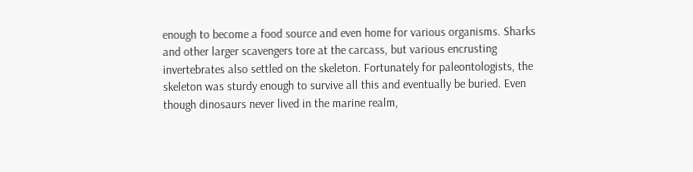enough to become a food source and even home for various organisms. Sharks and other larger scavengers tore at the carcass, but various encrusting invertebrates also settled on the skeleton. Fortunately for paleontologists, the skeleton was sturdy enough to survive all this and eventually be buried. Even though dinosaurs never lived in the marine realm,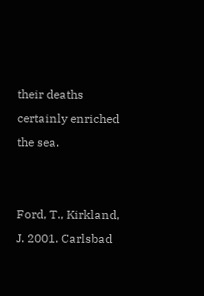their deaths certainly enriched the sea.


Ford, T., Kirkland, J. 2001. Carlsbad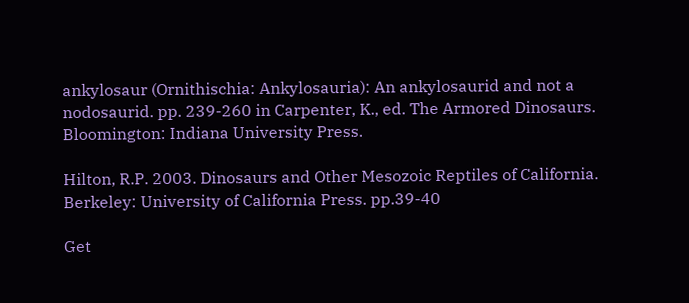ankylosaur (Ornithischia: Ankylosauria): An ankylosaurid and not a nodosaurid. pp. 239-260 in Carpenter, K., ed. The Armored Dinosaurs. Bloomington: Indiana University Press.

Hilton, R.P. 2003. Dinosaurs and Other Mesozoic Reptiles of California. Berkeley: University of California Press. pp.39-40

Get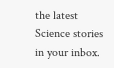the latest Science stories in your inbox.